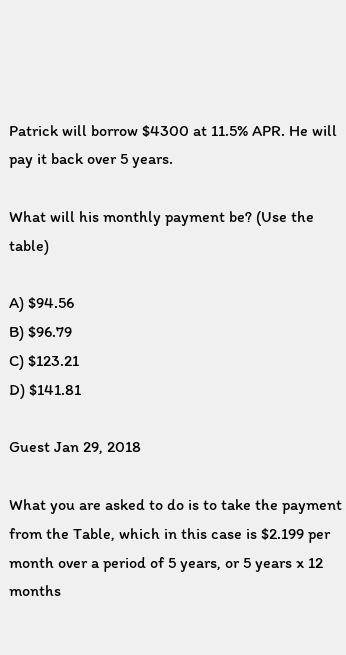Patrick will borrow $4300 at 11.5% APR. He will pay it back over 5 years.

What will his monthly payment be? (Use the table)

A) $94.56
B) $96.79
C) $123.21
D) $141.81

Guest Jan 29, 2018

What you are asked to do is to take the payment from the Table, which in this case is $2.199 per month over a period of 5 years, or 5 years x 12 months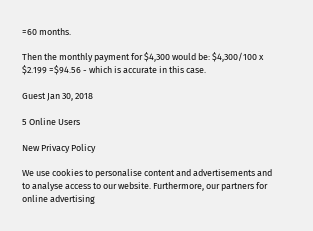=60 months.

Then the monthly payment for $4,300 would be: $4,300/100 x $2.199 =$94.56 - which is accurate in this case.

Guest Jan 30, 2018

5 Online Users

New Privacy Policy

We use cookies to personalise content and advertisements and to analyse access to our website. Furthermore, our partners for online advertising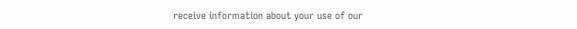receive information about your use of our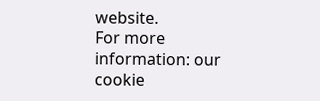website.
For more information: our cookie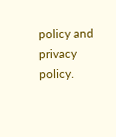policy and privacy policy.